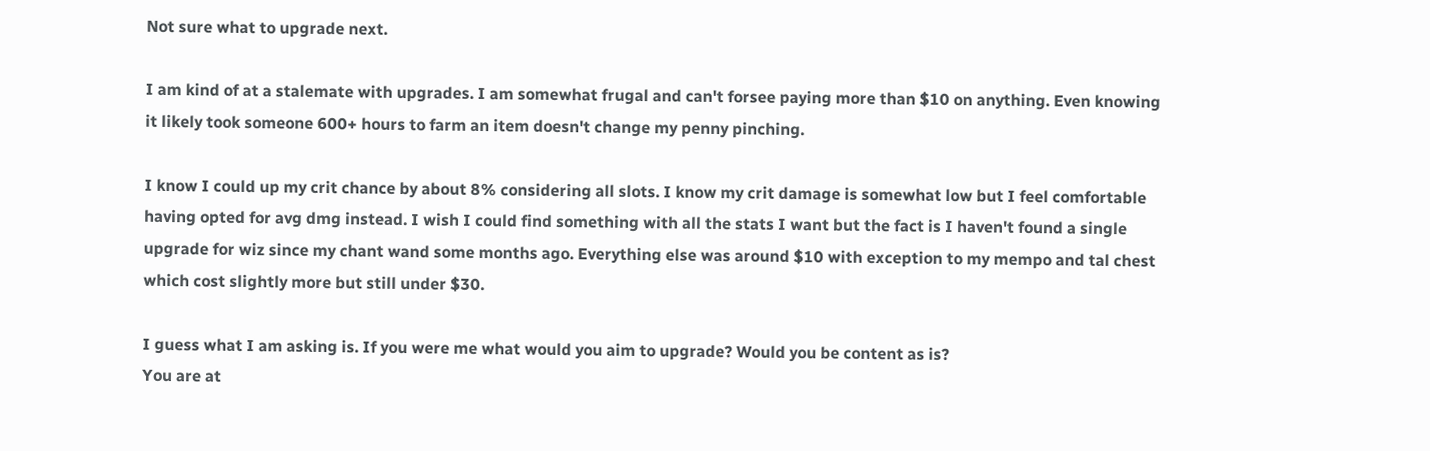Not sure what to upgrade next.

I am kind of at a stalemate with upgrades. I am somewhat frugal and can't forsee paying more than $10 on anything. Even knowing it likely took someone 600+ hours to farm an item doesn't change my penny pinching.

I know I could up my crit chance by about 8% considering all slots. I know my crit damage is somewhat low but I feel comfortable having opted for avg dmg instead. I wish I could find something with all the stats I want but the fact is I haven't found a single upgrade for wiz since my chant wand some months ago. Everything else was around $10 with exception to my mempo and tal chest which cost slightly more but still under $30.

I guess what I am asking is. If you were me what would you aim to upgrade? Would you be content as is?
You are at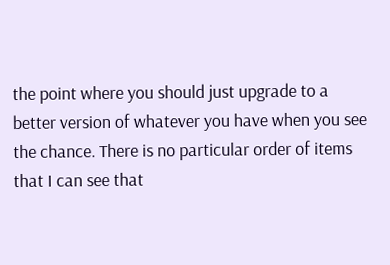the point where you should just upgrade to a better version of whatever you have when you see the chance. There is no particular order of items that I can see that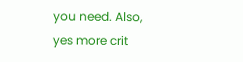you need. Also, yes more crit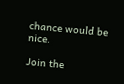chance would be nice.

Join the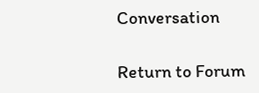Conversation

Return to Forum